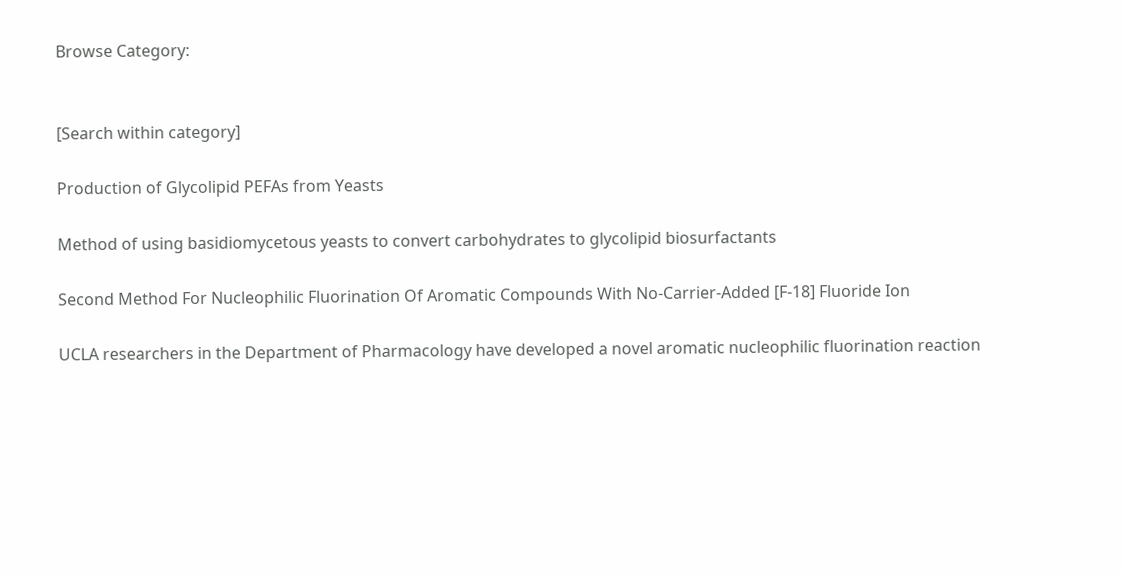Browse Category:


[Search within category]

Production of Glycolipid PEFAs from Yeasts

Method of using basidiomycetous yeasts to convert carbohydrates to glycolipid biosurfactants

Second Method For Nucleophilic Fluorination Of Aromatic Compounds With No-Carrier-Added [F-18] Fluoride Ion

UCLA researchers in the Department of Pharmacology have developed a novel aromatic nucleophilic fluorination reaction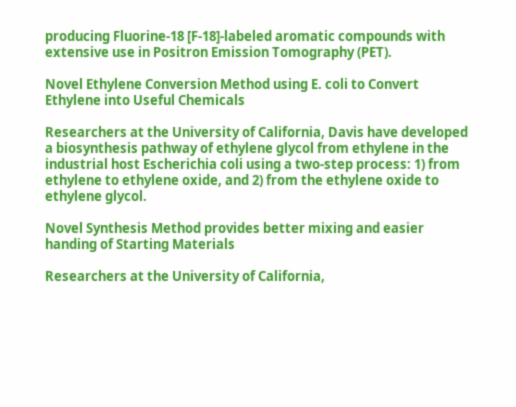producing Fluorine-18 [F-18]-labeled aromatic compounds with extensive use in Positron Emission Tomography (PET).

Novel Ethylene Conversion Method using E. coli to Convert Ethylene into Useful Chemicals

Researchers at the University of California, Davis have developed a biosynthesis pathway of ethylene glycol from ethylene in the industrial host Escherichia coli using a two-step process: 1) from ethylene to ethylene oxide, and 2) from the ethylene oxide to ethylene glycol.

Novel Synthesis Method provides better mixing and easier handing of Starting Materials

Researchers at the University of California,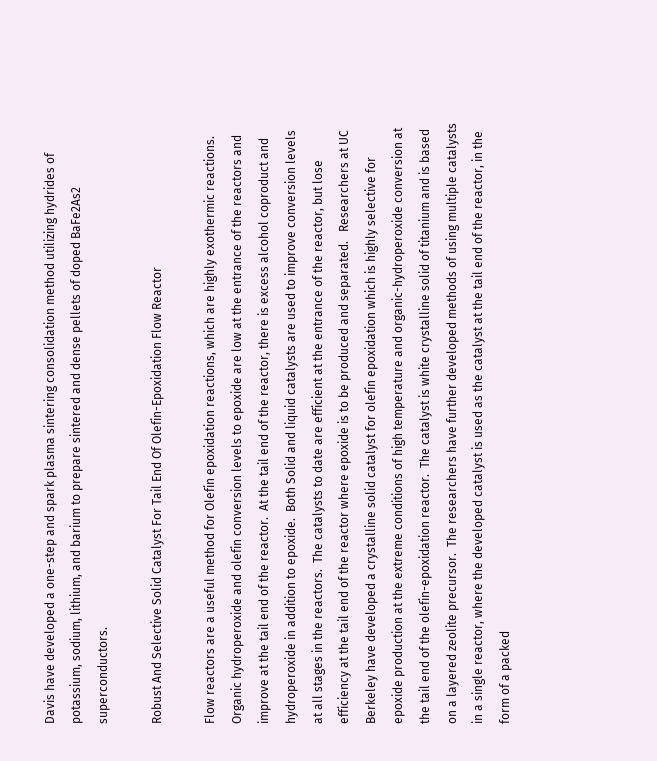Davis have developed a one-step and spark plasma sintering consolidation method utilizing hydrides of potassium, sodium, lithium, and barium to prepare sintered and dense pellets of doped BaFe2As2 superconductors.

Robust And Selective Solid Catalyst For Tail End Of Olefin-Epoxidation Flow Reactor

Flow reactors are a useful method for Olefin epoxidation reactions, which are highly exothermic reactions.  Organic hydroperoxide and olefin conversion levels to epoxide are low at the entrance of the reactors and improve at the tail end of the reactor.  At the tail end of the reactor, there is excess alcohol coproduct and hydroperoxide in addition to epoxide.  Both Solid and liquid catalysts are used to improve conversion levels at all stages in the reactors.  The catalysts to date are efficient at the entrance of the reactor, but lose efficiency at the tail end of the reactor where epoxide is to be produced and separated.   Researchers at UC Berkeley have developed a crystalline solid catalyst for olefin epoxidation which is highly selective for epoxide production at the extreme conditions of high temperature and organic-hydroperoxide conversion at the tail end of the olefin-epoxidation reactor.  The catalyst is white crystalline solid of titanium and is based on a layered zeolite precursor.  The researchers have further developed methods of using multiple catalysts in a single reactor, where the developed catalyst is used as the catalyst at the tail end of the reactor, in the form of a packed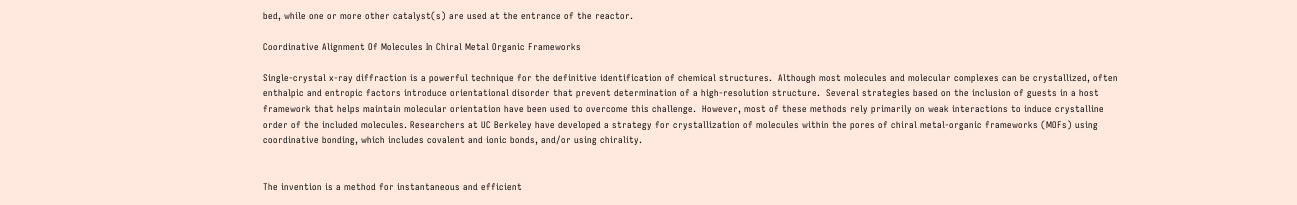bed, while one or more other catalyst(s) are used at the entrance of the reactor.

Coordinative Alignment Of Molecules In Chiral Metal Organic Frameworks

Single-crystal x-ray diffraction is a powerful technique for the definitive identification of chemical structures.  Although most molecules and molecular complexes can be crystallized, often enthalpic and entropic factors introduce orientational disorder that prevent determination of a high-resolution structure.  Several strategies based on the inclusion of guests in a host framework that helps maintain molecular orientation have been used to overcome this challenge.  However, most of these methods rely primarily on weak interactions to induce crystalline order of the included molecules. Researchers at UC Berkeley have developed a strategy for crystallization of molecules within the pores of chiral metal-organic frameworks (MOFs) using coordinative bonding, which includes covalent and ionic bonds, and/or using chirality.


The invention is a method for instantaneous and efficient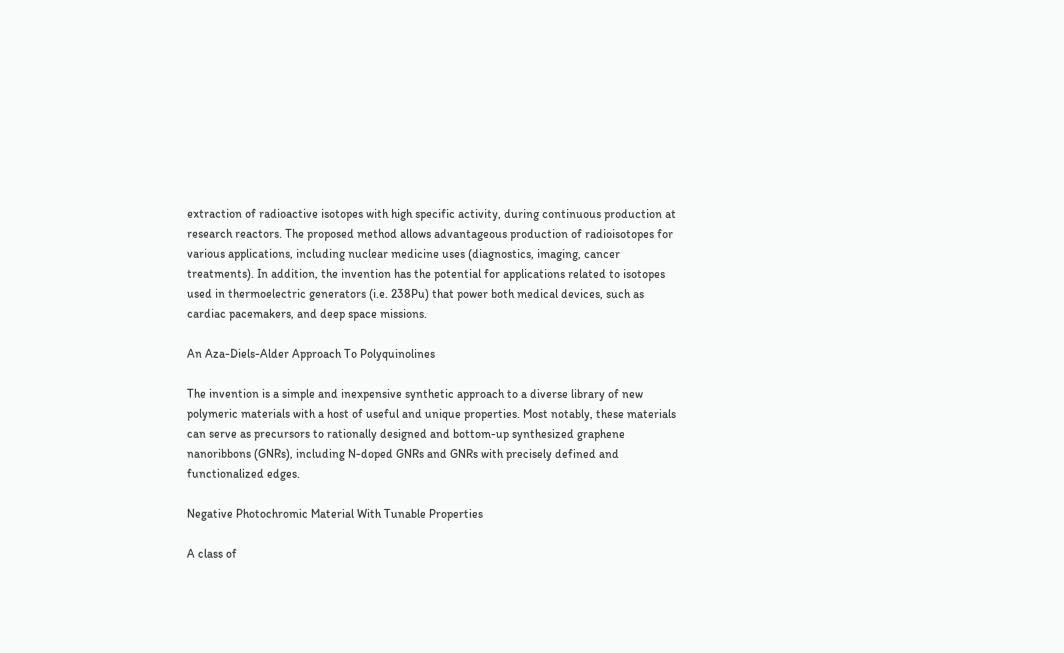extraction of radioactive isotopes with high specific activity, during continuous production at research reactors. The proposed method allows advantageous production of radioisotopes for various applications, including nuclear medicine uses (diagnostics, imaging, cancer treatments). In addition, the invention has the potential for applications related to isotopes used in thermoelectric generators (i.e. 238Pu) that power both medical devices, such as cardiac pacemakers, and deep space missions.

An Aza-Diels-Alder Approach To Polyquinolines

The invention is a simple and inexpensive synthetic approach to a diverse library of new polymeric materials with a host of useful and unique properties. Most notably, these materials can serve as precursors to rationally designed and bottom-up synthesized graphene nanoribbons (GNRs), including N-doped GNRs and GNRs with precisely defined and functionalized edges.

Negative Photochromic Material With Tunable Properties

A class of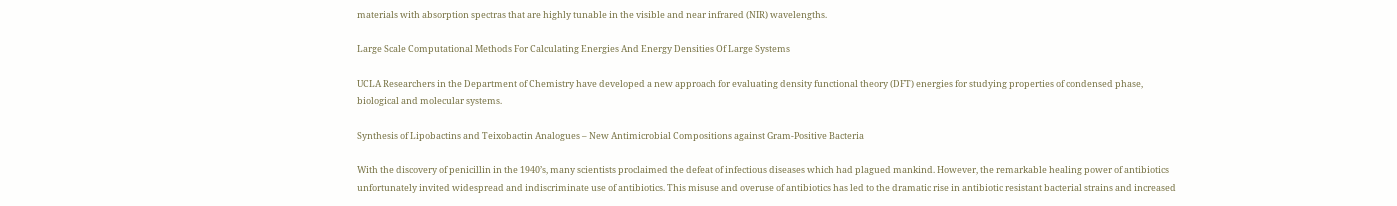materials with absorption spectras that are highly tunable in the visible and near infrared (NIR) wavelengths.

Large Scale Computational Methods For Calculating Energies And Energy Densities Of Large Systems

UCLA Researchers in the Department of Chemistry have developed a new approach for evaluating density functional theory (DFT) energies for studying properties of condensed phase, biological and molecular systems.

Synthesis of Lipobactins and Teixobactin Analogues – New Antimicrobial Compositions against Gram-Positive Bacteria

With the discovery of penicillin in the 1940’s, many scientists proclaimed the defeat of infectious diseases which had plagued mankind. However, the remarkable healing power of antibiotics unfortunately invited widespread and indiscriminate use of antibiotics. This misuse and overuse of antibiotics has led to the dramatic rise in antibiotic resistant bacterial strains and increased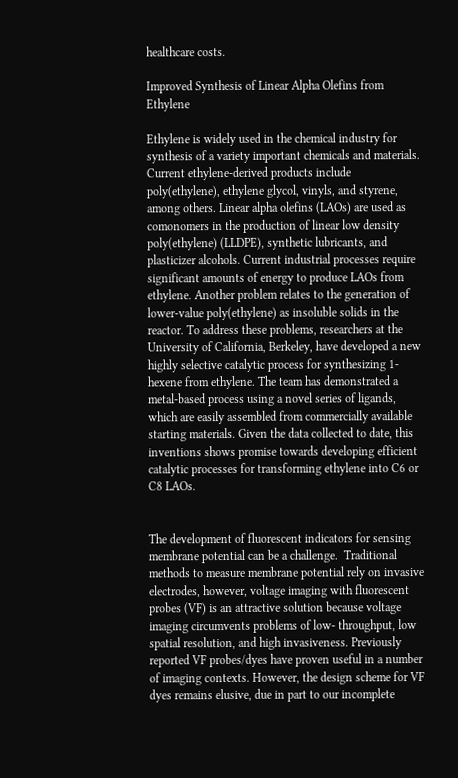healthcare costs.

Improved Synthesis of Linear Alpha Olefins from Ethylene

Ethylene is widely used in the chemical industry for synthesis of a variety important chemicals and materials. Current ethylene-derived products include poly(ethylene), ethylene glycol, vinyls, and styrene, among others. Linear alpha olefins (LAOs) are used as comonomers in the production of linear low density poly(ethylene) (LLDPE), synthetic lubricants, and plasticizer alcohols. Current industrial processes require significant amounts of energy to produce LAOs from ethylene. Another problem relates to the generation of lower-value poly(ethylene) as insoluble solids in the reactor. To address these problems, researchers at the University of California, Berkeley, have developed a new highly selective catalytic process for synthesizing 1-hexene from ethylene. The team has demonstrated a metal-based process using a novel series of ligands, which are easily assembled from commercially available starting materials. Given the data collected to date, this inventions shows promise towards developing efficient catalytic processes for transforming ethylene into C6 or C8 LAOs.


The development of fluorescent indicators for sensing membrane potential can be a challenge.  Traditional methods to measure membrane potential rely on invasive electrodes, however, voltage imaging with fluorescent probes (VF) is an attractive solution because voltage imaging circumvents problems of low- throughput, low spatial resolution, and high invasiveness. Previously reported VF probes/dyes have proven useful in a number of imaging contexts. However, the design scheme for VF dyes remains elusive, due in part to our incomplete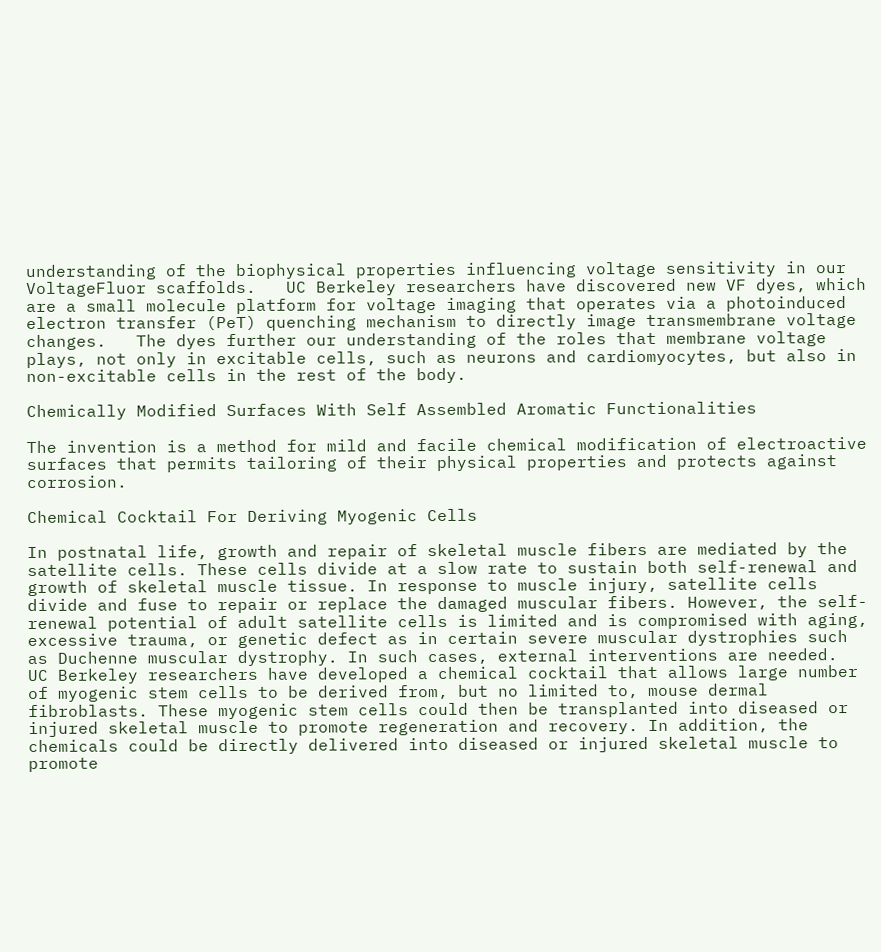understanding of the biophysical properties influencing voltage sensitivity in our VoltageFluor scaffolds.   UC Berkeley researchers have discovered new VF dyes, which are a small molecule platform for voltage imaging that operates via a photoinduced electron transfer (PeT) quenching mechanism to directly image transmembrane voltage changes.   The dyes further our understanding of the roles that membrane voltage plays, not only in excitable cells, such as neurons and cardiomyocytes, but also in non-excitable cells in the rest of the body.

Chemically Modified Surfaces With Self Assembled Aromatic Functionalities

The invention is a method for mild and facile chemical modification of electroactive surfaces that permits tailoring of their physical properties and protects against corrosion.

Chemical Cocktail For Deriving Myogenic Cells

In postnatal life, growth and repair of skeletal muscle fibers are mediated by the satellite cells. These cells divide at a slow rate to sustain both self-renewal and growth of skeletal muscle tissue. In response to muscle injury, satellite cells divide and fuse to repair or replace the damaged muscular fibers. However, the self-renewal potential of adult satellite cells is limited and is compromised with aging, excessive trauma, or genetic defect as in certain severe muscular dystrophies such as Duchenne muscular dystrophy. In such cases, external interventions are needed.             UC Berkeley researchers have developed a chemical cocktail that allows large number of myogenic stem cells to be derived from, but no limited to, mouse dermal fibroblasts. These myogenic stem cells could then be transplanted into diseased or injured skeletal muscle to promote regeneration and recovery. In addition, the chemicals could be directly delivered into diseased or injured skeletal muscle to promote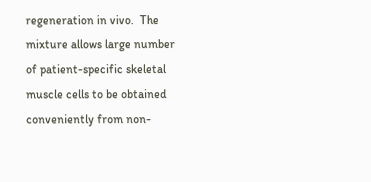regeneration in vivo.  The mixture allows large number of patient-specific skeletal muscle cells to be obtained conveniently from non-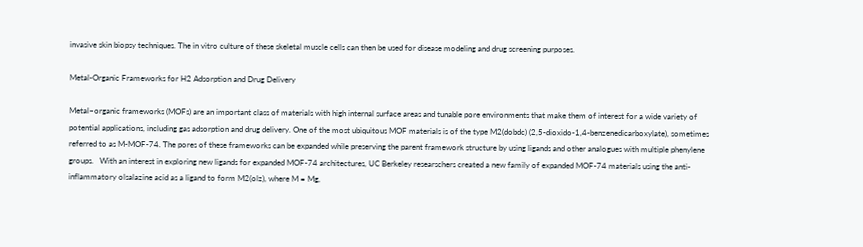invasive skin biopsy techniques. The in vitro culture of these skeletal muscle cells can then be used for disease modeling and drug screening purposes.

Metal-Organic Frameworks for H2 Adsorption and Drug Delivery

Metal–organic frameworks (MOFs) are an important class of materials with high internal surface areas and tunable pore environments that make them of interest for a wide variety of potential applications, including gas adsorption and drug delivery. One of the most ubiquitous MOF materials is of the type M2(dobdc) (2,5-dioxido-1,4-benzenedicarboxylate), sometimes referred to as M-MOF-74. The pores of these frameworks can be expanded while preserving the parent framework structure by using ligands and other analogues with multiple phenylene groups.   With an interest in exploring new ligands for expanded MOF-74 architectures, UC Berkeley researschers created a new family of expanded MOF-74 materials using the anti-inflammatory olsalazine acid as a ligand to form M2(olz), where M = Mg,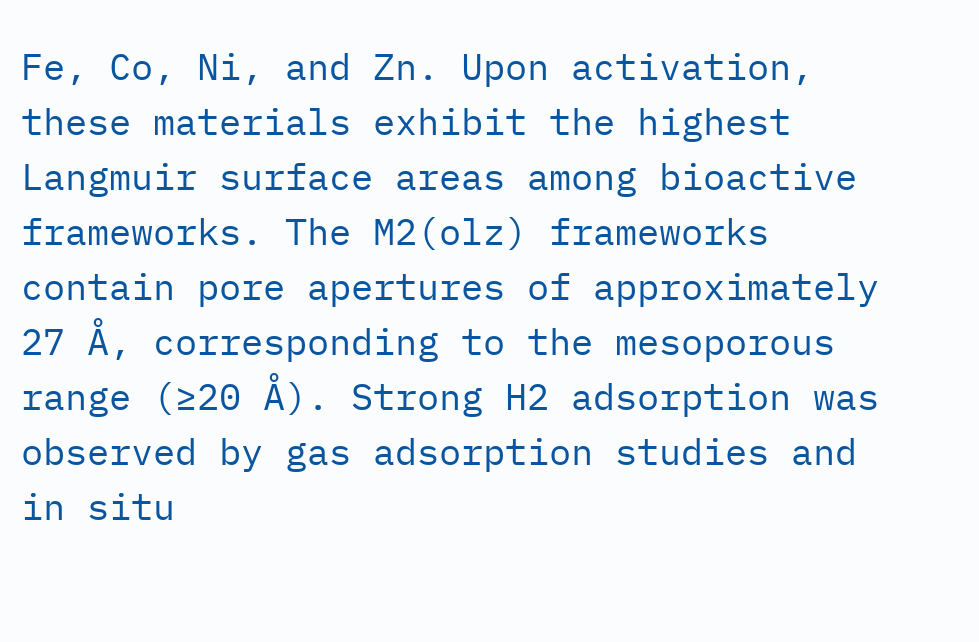Fe, Co, Ni, and Zn. Upon activation, these materials exhibit the highest Langmuir surface areas among bioactive frameworks. The M2(olz) frameworks contain pore apertures of approximately 27 Å, corresponding to the mesoporous range (≥20 Å). Strong H2 adsorption was observed by gas adsorption studies and in situ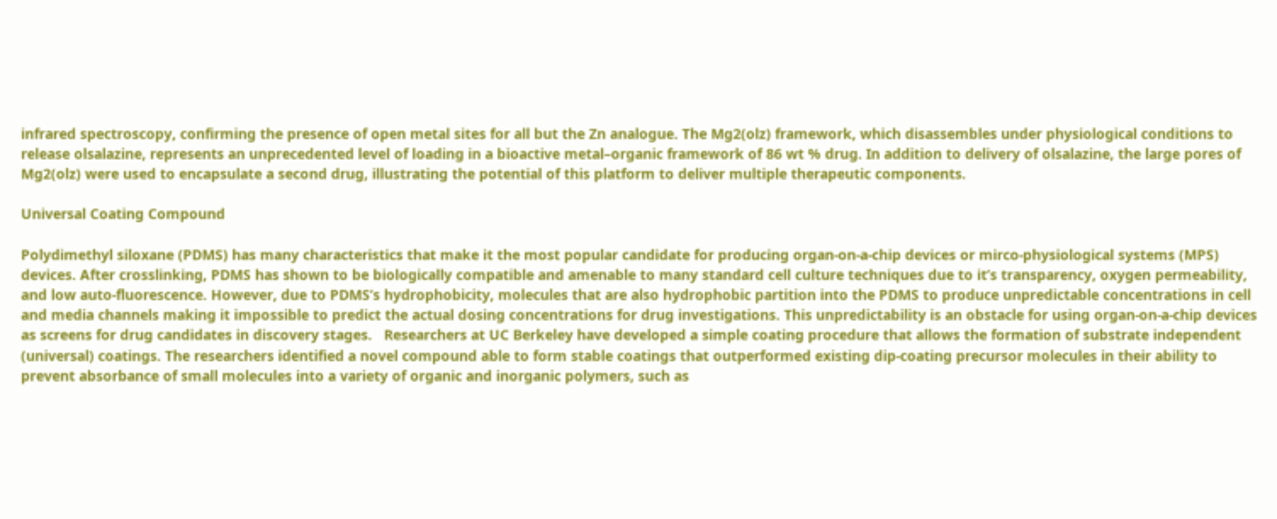infrared spectroscopy, confirming the presence of open metal sites for all but the Zn analogue. The Mg2(olz) framework, which disassembles under physiological conditions to release olsalazine, represents an unprecedented level of loading in a bioactive metal–organic framework of 86 wt % drug. In addition to delivery of olsalazine, the large pores of Mg2(olz) were used to encapsulate a second drug, illustrating the potential of this platform to deliver multiple therapeutic components.

Universal Coating Compound

Polydimethyl siloxane (PDMS) has many characteristics that make it the most popular candidate for producing organ-on-a-chip devices or mirco-physiological systems (MPS) devices. After crosslinking, PDMS has shown to be biologically compatible and amenable to many standard cell culture techniques due to it’s transparency, oxygen permeability, and low auto-fluorescence. However, due to PDMS’s hydrophobicity, molecules that are also hydrophobic partition into the PDMS to produce unpredictable concentrations in cell and media channels making it impossible to predict the actual dosing concentrations for drug investigations. This unpredictability is an obstacle for using organ-on-a-chip devices as screens for drug candidates in discovery stages.   Researchers at UC Berkeley have developed a simple coating procedure that allows the formation of substrate independent (universal) coatings. The researchers identified a novel compound able to form stable coatings that outperformed existing dip-coating precursor molecules in their ability to prevent absorbance of small molecules into a variety of organic and inorganic polymers, such as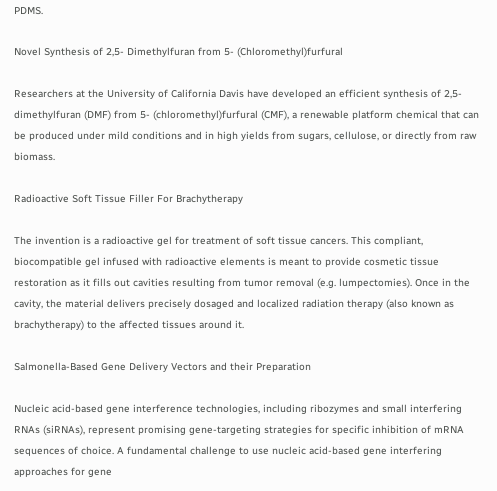PDMS.

Novel Synthesis of 2,5- Dimethylfuran from 5- (Chloromethyl)furfural

Researchers at the University of California Davis have developed an efficient synthesis of 2,5- dimethylfuran (DMF) from 5- (chloromethyl)furfural (CMF), a renewable platform chemical that can be produced under mild conditions and in high yields from sugars, cellulose, or directly from raw biomass.

Radioactive Soft Tissue Filler For Brachytherapy

The invention is a radioactive gel for treatment of soft tissue cancers. This compliant, biocompatible gel infused with radioactive elements is meant to provide cosmetic tissue restoration as it fills out cavities resulting from tumor removal (e.g. lumpectomies). Once in the cavity, the material delivers precisely dosaged and localized radiation therapy (also known as brachytherapy) to the affected tissues around it.

Salmonella-Based Gene Delivery Vectors and their Preparation

Nucleic acid-based gene interference technologies, including ribozymes and small interfering RNAs (siRNAs), represent promising gene-targeting strategies for specific inhibition of mRNA sequences of choice. A fundamental challenge to use nucleic acid-based gene interfering approaches for gene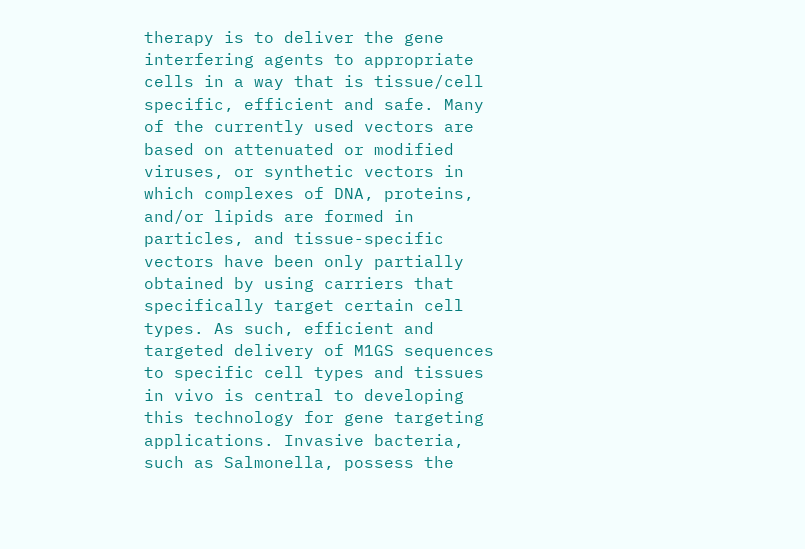therapy is to deliver the gene interfering agents to appropriate cells in a way that is tissue/cell specific, efficient and safe. Many of the currently used vectors are based on attenuated or modified viruses, or synthetic vectors in which complexes of DNA, proteins, and/or lipids are formed in particles, and tissue-specific vectors have been only partially obtained by using carriers that specifically target certain cell types. As such, efficient and targeted delivery of M1GS sequences to specific cell types and tissues in vivo is central to developing this technology for gene targeting applications. Invasive bacteria, such as Salmonella, possess the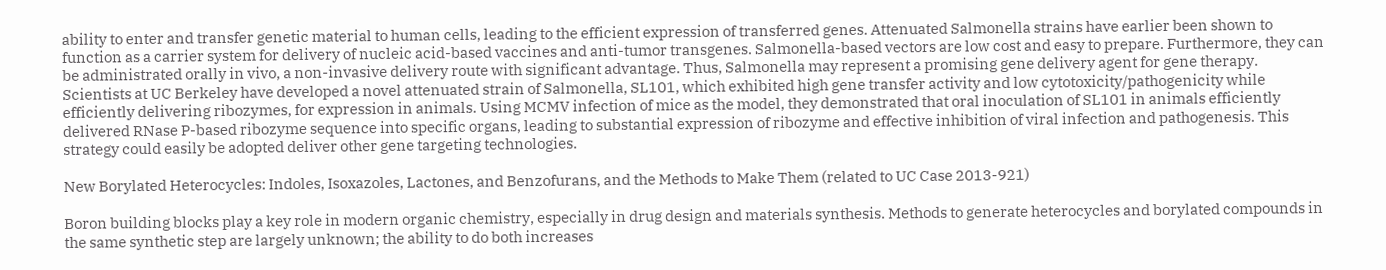ability to enter and transfer genetic material to human cells, leading to the efficient expression of transferred genes. Attenuated Salmonella strains have earlier been shown to function as a carrier system for delivery of nucleic acid-based vaccines and anti-tumor transgenes. Salmonella-based vectors are low cost and easy to prepare. Furthermore, they can be administrated orally in vivo, a non-invasive delivery route with significant advantage. Thus, Salmonella may represent a promising gene delivery agent for gene therapy. Scientists at UC Berkeley have developed a novel attenuated strain of Salmonella, SL101, which exhibited high gene transfer activity and low cytotoxicity/pathogenicity while efficiently delivering ribozymes, for expression in animals. Using MCMV infection of mice as the model, they demonstrated that oral inoculation of SL101 in animals efficiently delivered RNase P-based ribozyme sequence into specific organs, leading to substantial expression of ribozyme and effective inhibition of viral infection and pathogenesis. This strategy could easily be adopted deliver other gene targeting technologies.

New Borylated Heterocycles: Indoles, Isoxazoles, Lactones, and Benzofurans, and the Methods to Make Them (related to UC Case 2013-921)

Boron building blocks play a key role in modern organic chemistry, especially in drug design and materials synthesis. Methods to generate heterocycles and borylated compounds in the same synthetic step are largely unknown; the ability to do both increases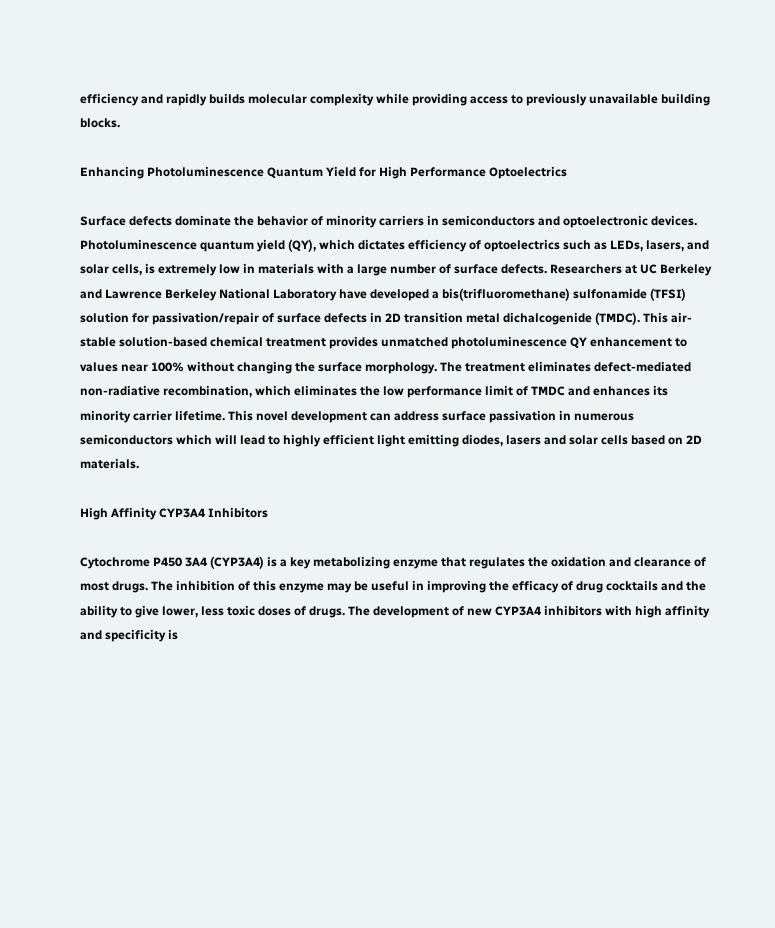efficiency and rapidly builds molecular complexity while providing access to previously unavailable building blocks.

Enhancing Photoluminescence Quantum Yield for High Performance Optoelectrics

Surface defects dominate the behavior of minority carriers in semiconductors and optoelectronic devices. Photoluminescence quantum yield (QY), which dictates efficiency of optoelectrics such as LEDs, lasers, and solar cells, is extremely low in materials with a large number of surface defects. Researchers at UC Berkeley and Lawrence Berkeley National Laboratory have developed a bis(trifluoromethane) sulfonamide (TFSI) solution for passivation/repair of surface defects in 2D transition metal dichalcogenide (TMDC). This air-stable solution-based chemical treatment provides unmatched photoluminescence QY enhancement to values near 100% without changing the surface morphology. The treatment eliminates defect-mediated non-radiative recombination, which eliminates the low performance limit of TMDC and enhances its minority carrier lifetime. This novel development can address surface passivation in numerous semiconductors which will lead to highly efficient light emitting diodes, lasers and solar cells based on 2D materials.

High Affinity CYP3A4 Inhibitors

Cytochrome P450 3A4 (CYP3A4) is a key metabolizing enzyme that regulates the oxidation and clearance of most drugs. The inhibition of this enzyme may be useful in improving the efficacy of drug cocktails and the ability to give lower, less toxic doses of drugs. The development of new CYP3A4 inhibitors with high affinity and specificity is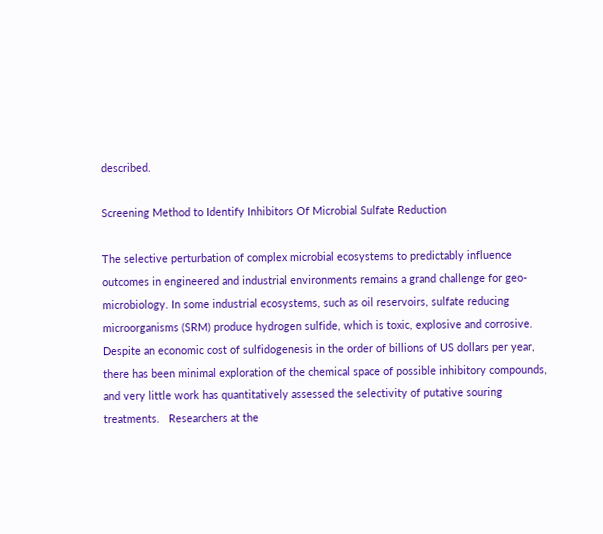described.

Screening Method to Identify Inhibitors Of Microbial Sulfate Reduction

The selective perturbation of complex microbial ecosystems to predictably influence outcomes in engineered and industrial environments remains a grand challenge for geo-microbiology. In some industrial ecosystems, such as oil reservoirs, sulfate reducing microorganisms (SRM) produce hydrogen sulfide, which is toxic, explosive and corrosive. Despite an economic cost of sulfidogenesis in the order of billions of US dollars per year, there has been minimal exploration of the chemical space of possible inhibitory compounds, and very little work has quantitatively assessed the selectivity of putative souring treatments.   Researchers at the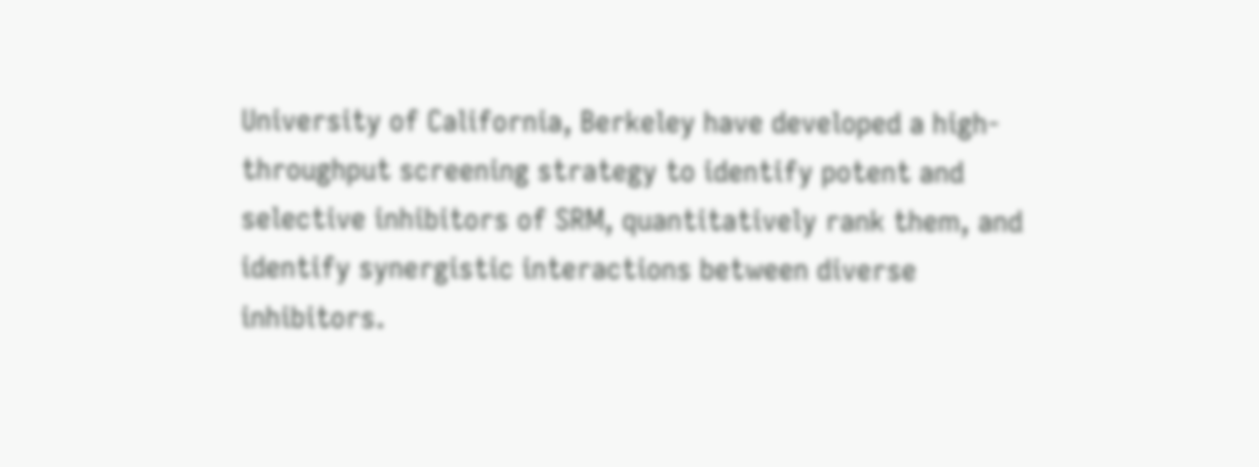University of California, Berkeley have developed a high-throughput screening strategy to identify potent and selective inhibitors of SRM, quantitatively rank them, and identify synergistic interactions between diverse inhibitors.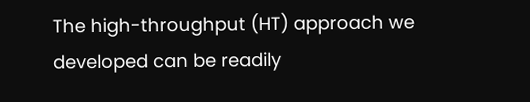The high-throughput (HT) approach we developed can be readily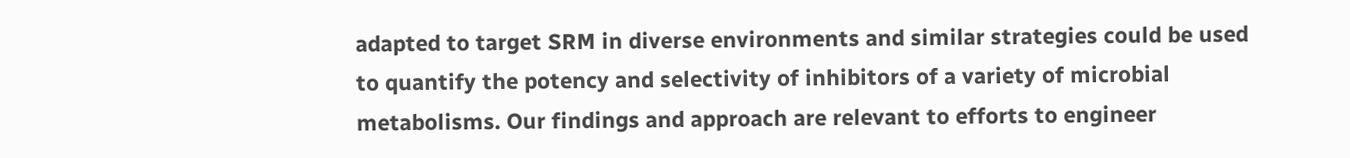adapted to target SRM in diverse environments and similar strategies could be used to quantify the potency and selectivity of inhibitors of a variety of microbial metabolisms. Our findings and approach are relevant to efforts to engineer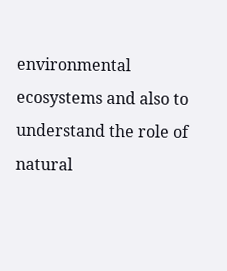environmental ecosystems and also to understand the role of natural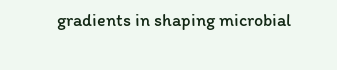gradients in shaping microbial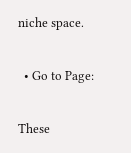niche space.

  • Go to Page:

These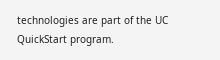technologies are part of the UC QuickStart program.